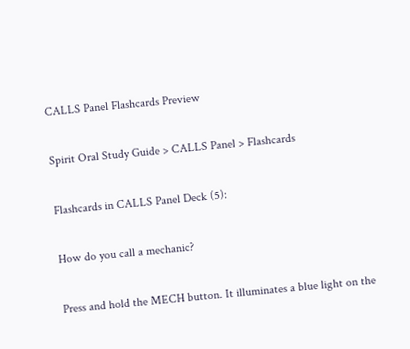CALLS Panel Flashcards Preview

Spirit Oral Study Guide > CALLS Panel > Flashcards

Flashcards in CALLS Panel Deck (5):

How do you call a mechanic?

Press and hold the MECH button. It illuminates a blue light on the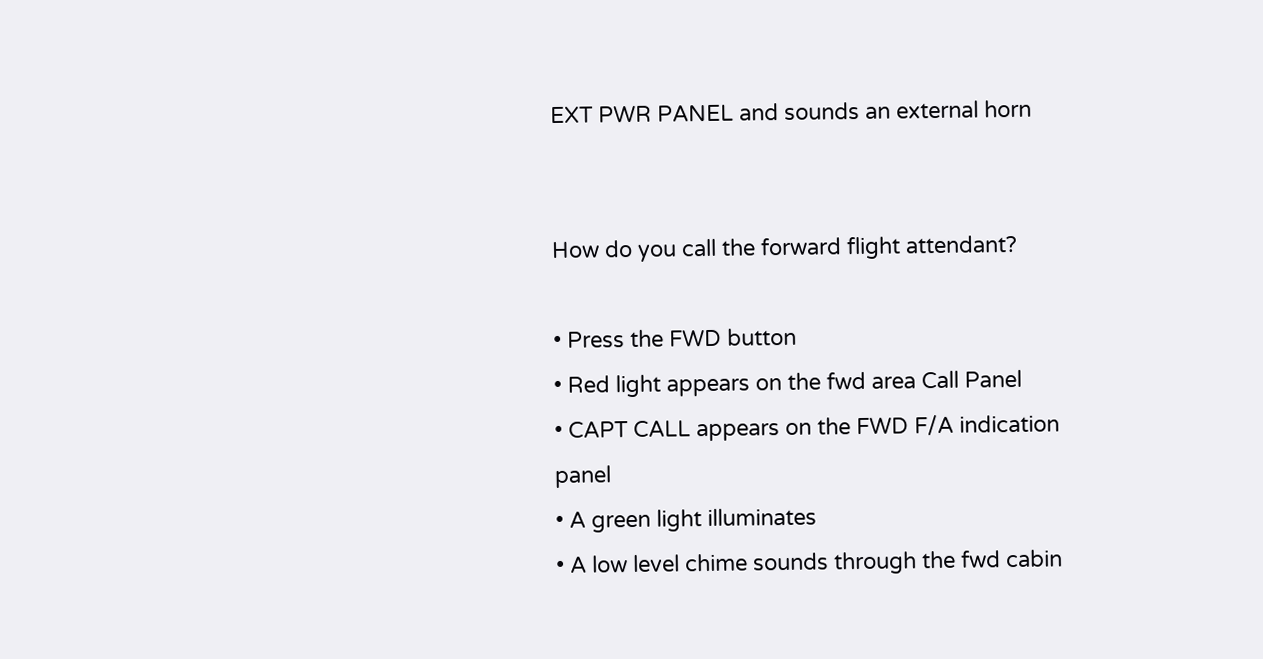EXT PWR PANEL and sounds an external horn


How do you call the forward flight attendant?

• Press the FWD button
• Red light appears on the fwd area Call Panel
• CAPT CALL appears on the FWD F/A indication panel
• A green light illuminates
• A low level chime sounds through the fwd cabin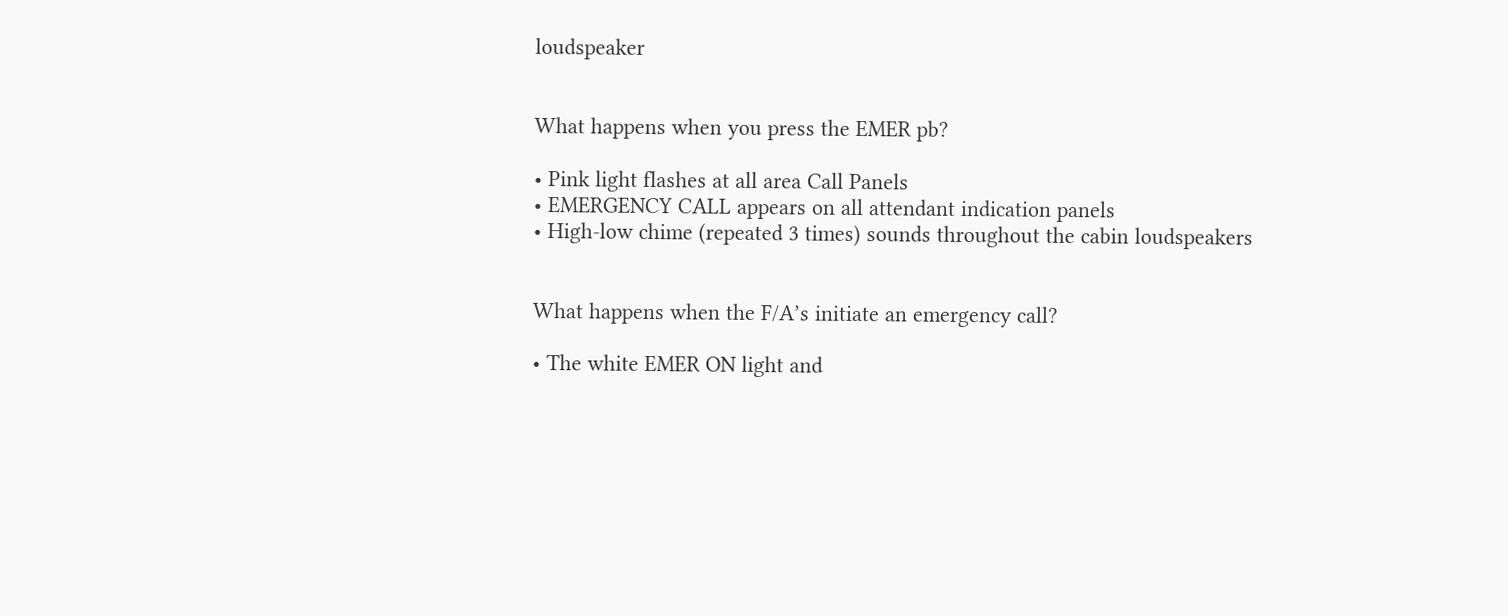loudspeaker


What happens when you press the EMER pb?

• Pink light flashes at all area Call Panels
• EMERGENCY CALL appears on all attendant indication panels
• High-low chime (repeated 3 times) sounds throughout the cabin loudspeakers


What happens when the F/A’s initiate an emergency call?

• The white EMER ON light and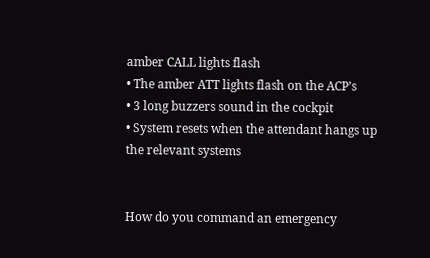amber CALL lights flash
• The amber ATT lights flash on the ACP’s
• 3 long buzzers sound in the cockpit
• System resets when the attendant hangs up the relevant systems


How do you command an emergency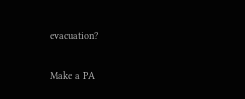evacuation?

Make a PA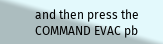and then press the COMMAND EVAC pb